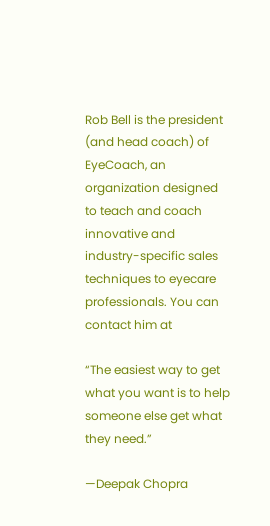Rob Bell is the president (and head coach) of EyeCoach, an organization designed to teach and coach innovative and industry-specific sales techniques to eyecare professionals. You can contact him at

“The easiest way to get what you want is to help someone else get what they need.”

—Deepak Chopra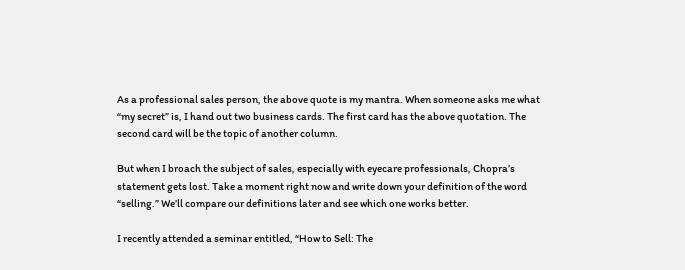As a professional sales person, the above quote is my mantra. When someone asks me what “my secret” is, I hand out two business cards. The first card has the above quotation. The second card will be the topic of another column.

But when I broach the subject of sales, especially with eyecare professionals, Chopra’s statement gets lost. Take a moment right now and write down your definition of the word “selling.” We’ll compare our definitions later and see which one works better.

I recently attended a seminar entitled, “How to Sell: The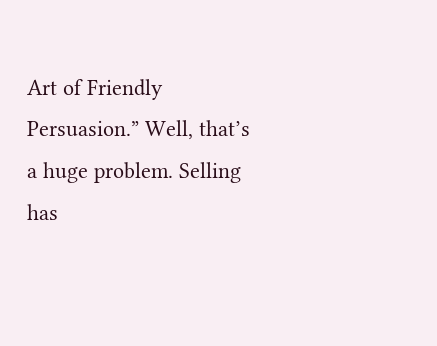Art of Friendly Persuasion.” Well, that’s a huge problem. Selling has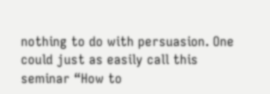nothing to do with persuasion. One could just as easily call this seminar “How to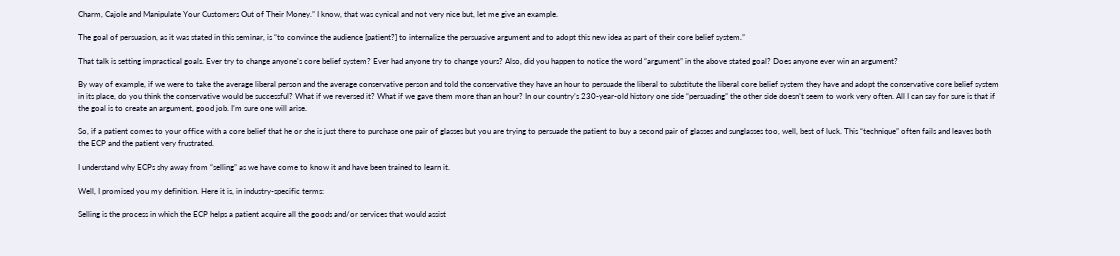Charm, Cajole and Manipulate Your Customers Out of Their Money.” I know, that was cynical and not very nice but, let me give an example.

The goal of persuasion, as it was stated in this seminar, is “to convince the audience [patient?] to internalize the persuasive argument and to adopt this new idea as part of their core belief system.”

That talk is setting impractical goals. Ever try to change anyone’s core belief system? Ever had anyone try to change yours? Also, did you happen to notice the word “argument” in the above stated goal? Does anyone ever win an argument?

By way of example, if we were to take the average liberal person and the average conservative person and told the conservative they have an hour to persuade the liberal to substitute the liberal core belief system they have and adopt the conservative core belief system in its place, do you think the conservative would be successful? What if we reversed it? What if we gave them more than an hour? In our country’s 230-year-old history one side “persuading” the other side doesn’t seem to work very often. All I can say for sure is that if the goal is to create an argument, good job. I’m sure one will arise.

So, if a patient comes to your office with a core belief that he or she is just there to purchase one pair of glasses but you are trying to persuade the patient to buy a second pair of glasses and sunglasses too, well, best of luck. This “technique” often fails and leaves both the ECP and the patient very frustrated.

I understand why ECPs shy away from “selling” as we have come to know it and have been trained to learn it.

Well, I promised you my definition. Here it is, in industry-specific terms:

Selling is the process in which the ECP helps a patient acquire all the goods and/or services that would assist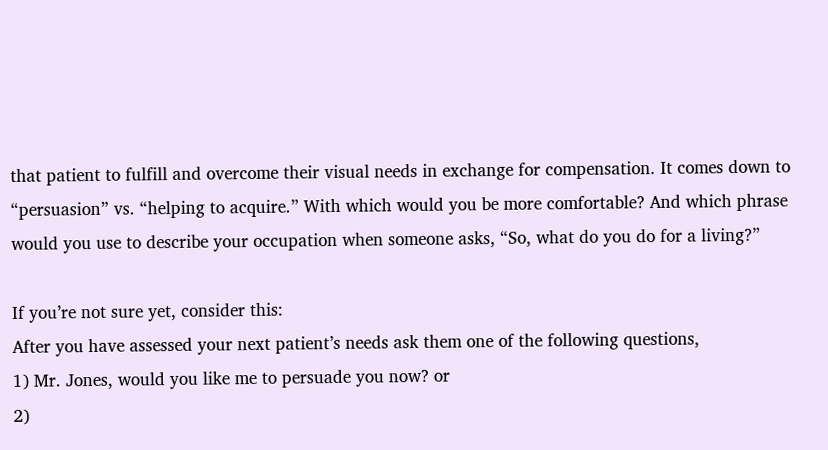that patient to fulfill and overcome their visual needs in exchange for compensation. It comes down to “persuasion” vs. “helping to acquire.” With which would you be more comfortable? And which phrase would you use to describe your occupation when someone asks, “So, what do you do for a living?”

If you’re not sure yet, consider this:
After you have assessed your next patient’s needs ask them one of the following questions,
1) Mr. Jones, would you like me to persuade you now? or
2)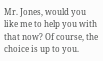Mr. Jones, would you like me to help you with that now? Of course, the choice is up to you.